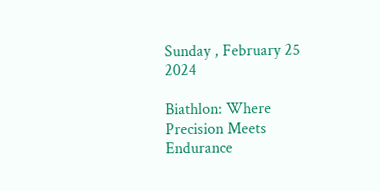Sunday , February 25 2024

Biathlon: Where Precision Meets Endurance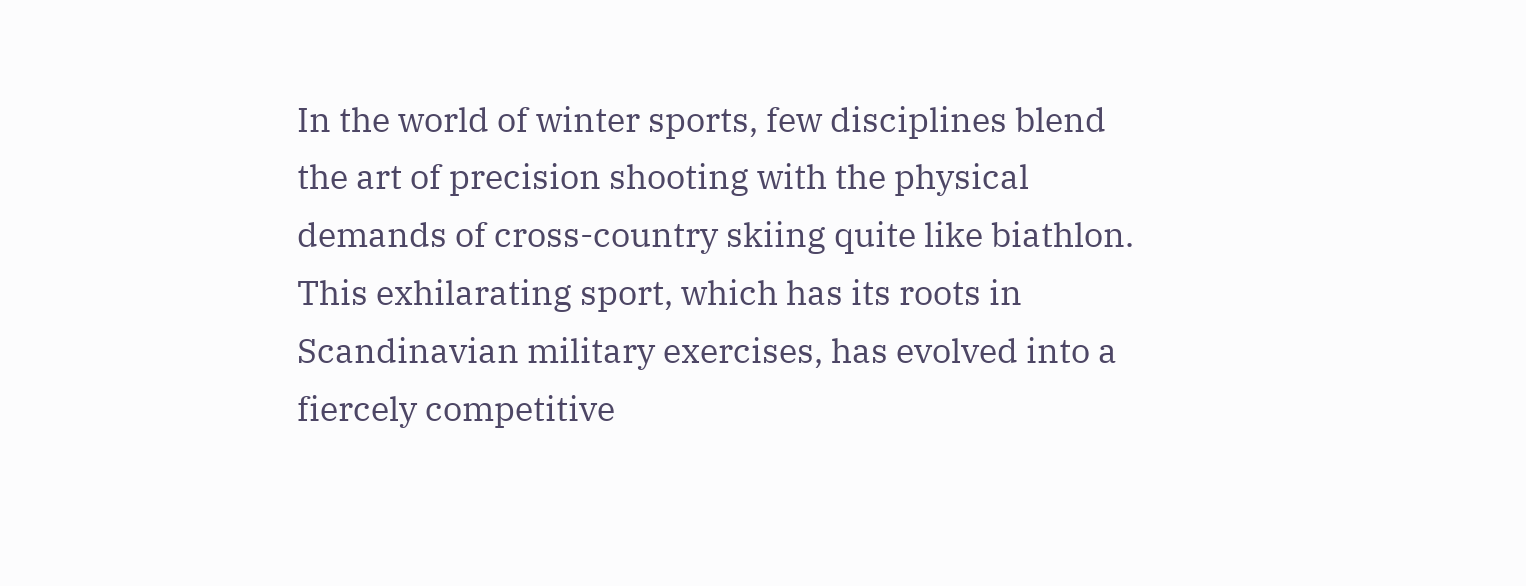In the world of winter sports, few disciplines blend the art of precision shooting with the physical demands of cross-country skiing quite like biathlon. This exhilarating sport, which has its roots in Scandinavian military exercises, has evolved into a fiercely competitive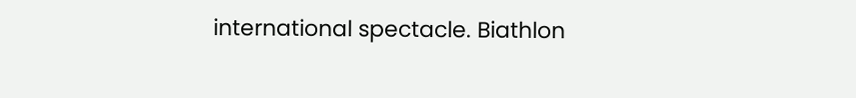international spectacle. Biathlon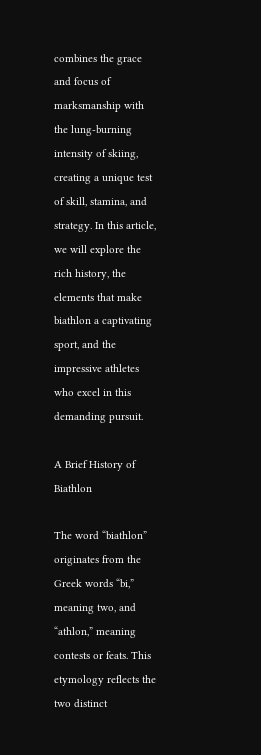combines the grace and focus of marksmanship with the lung-burning intensity of skiing, creating a unique test of skill, stamina, and strategy. In this article, we will explore the rich history, the elements that make biathlon a captivating sport, and the impressive athletes who excel in this demanding pursuit.

A Brief History of Biathlon

The word “biathlon” originates from the Greek words “bi,” meaning two, and “athlon,” meaning contests or feats. This etymology reflects the two distinct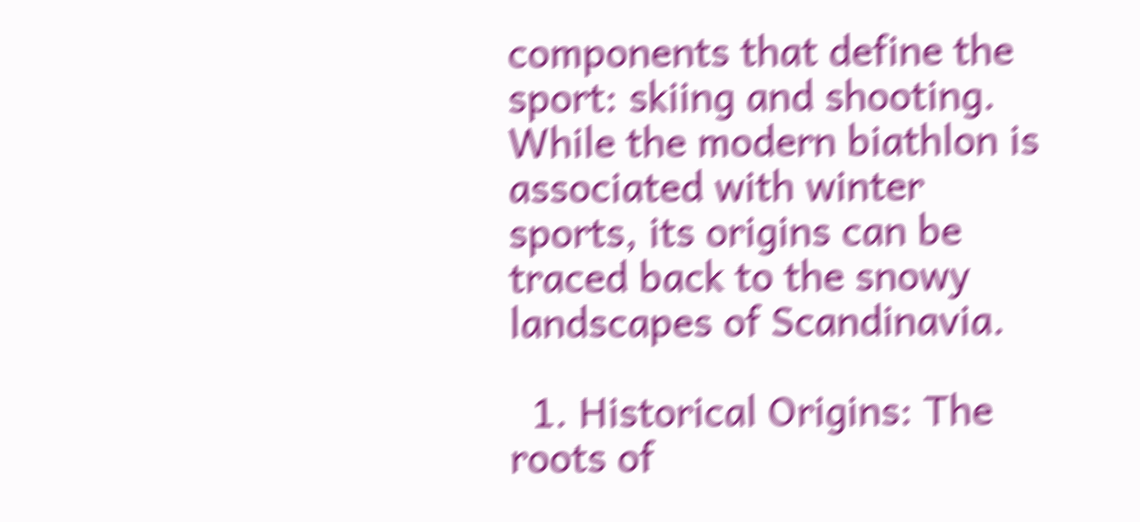components that define the sport: skiing and shooting. While the modern biathlon is associated with winter sports, its origins can be traced back to the snowy landscapes of Scandinavia.

  1. Historical Origins: The roots of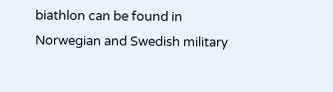biathlon can be found in Norwegian and Swedish military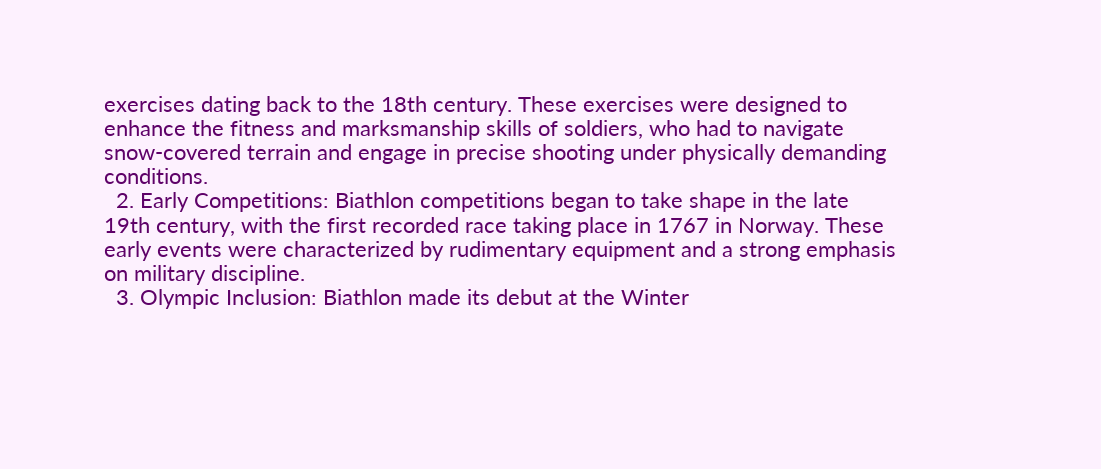exercises dating back to the 18th century. These exercises were designed to enhance the fitness and marksmanship skills of soldiers, who had to navigate snow-covered terrain and engage in precise shooting under physically demanding conditions.
  2. Early Competitions: Biathlon competitions began to take shape in the late 19th century, with the first recorded race taking place in 1767 in Norway. These early events were characterized by rudimentary equipment and a strong emphasis on military discipline.
  3. Olympic Inclusion: Biathlon made its debut at the Winter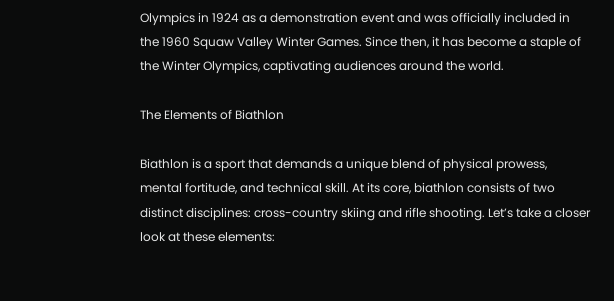Olympics in 1924 as a demonstration event and was officially included in the 1960 Squaw Valley Winter Games. Since then, it has become a staple of the Winter Olympics, captivating audiences around the world.

The Elements of Biathlon

Biathlon is a sport that demands a unique blend of physical prowess, mental fortitude, and technical skill. At its core, biathlon consists of two distinct disciplines: cross-country skiing and rifle shooting. Let’s take a closer look at these elements: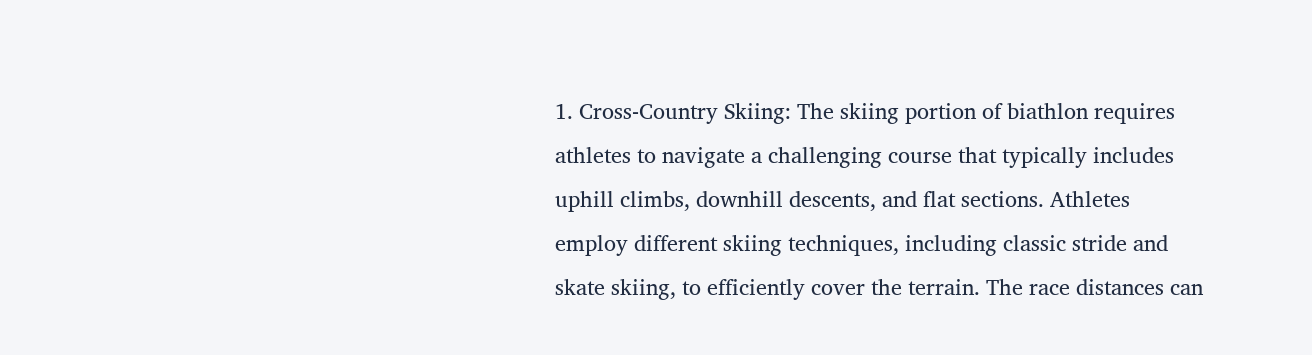1. Cross-Country Skiing: The skiing portion of biathlon requires athletes to navigate a challenging course that typically includes uphill climbs, downhill descents, and flat sections. Athletes employ different skiing techniques, including classic stride and skate skiing, to efficiently cover the terrain. The race distances can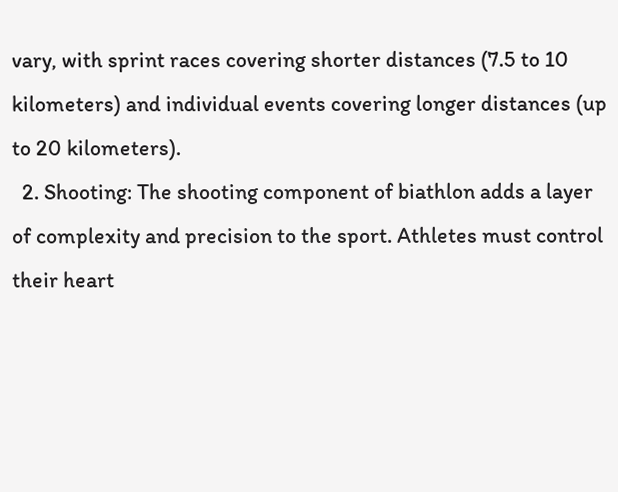vary, with sprint races covering shorter distances (7.5 to 10 kilometers) and individual events covering longer distances (up to 20 kilometers).
  2. Shooting: The shooting component of biathlon adds a layer of complexity and precision to the sport. Athletes must control their heart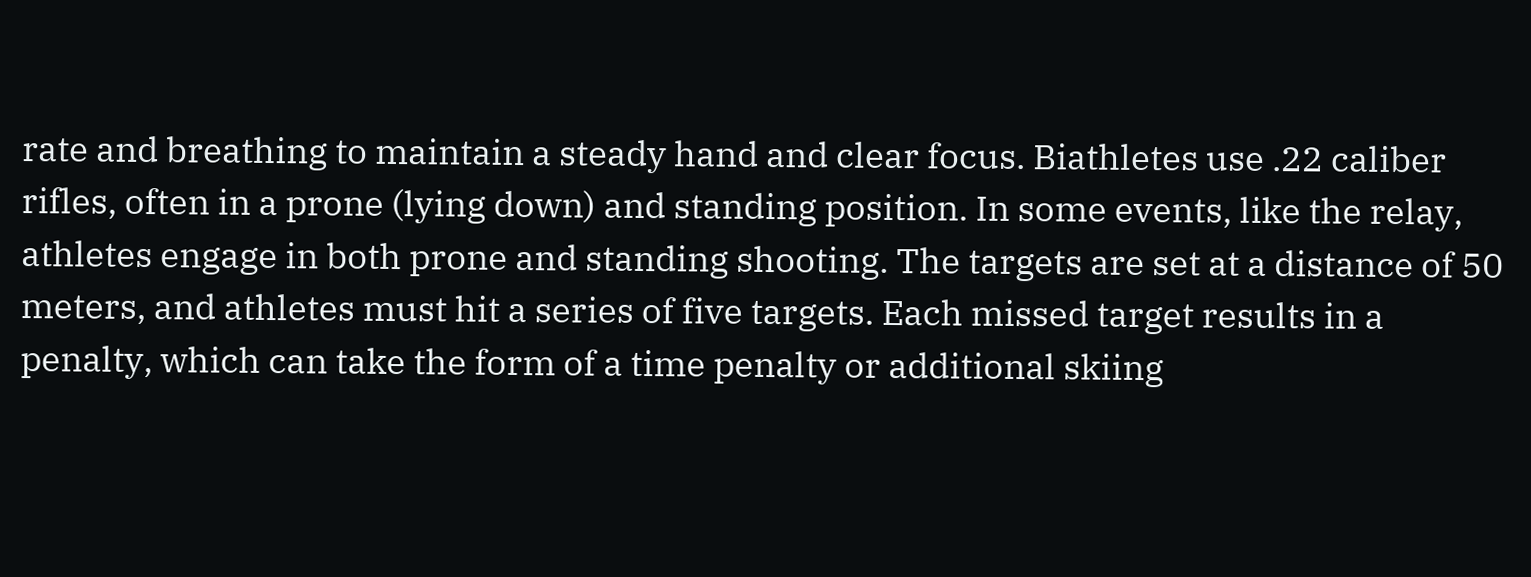rate and breathing to maintain a steady hand and clear focus. Biathletes use .22 caliber rifles, often in a prone (lying down) and standing position. In some events, like the relay, athletes engage in both prone and standing shooting. The targets are set at a distance of 50 meters, and athletes must hit a series of five targets. Each missed target results in a penalty, which can take the form of a time penalty or additional skiing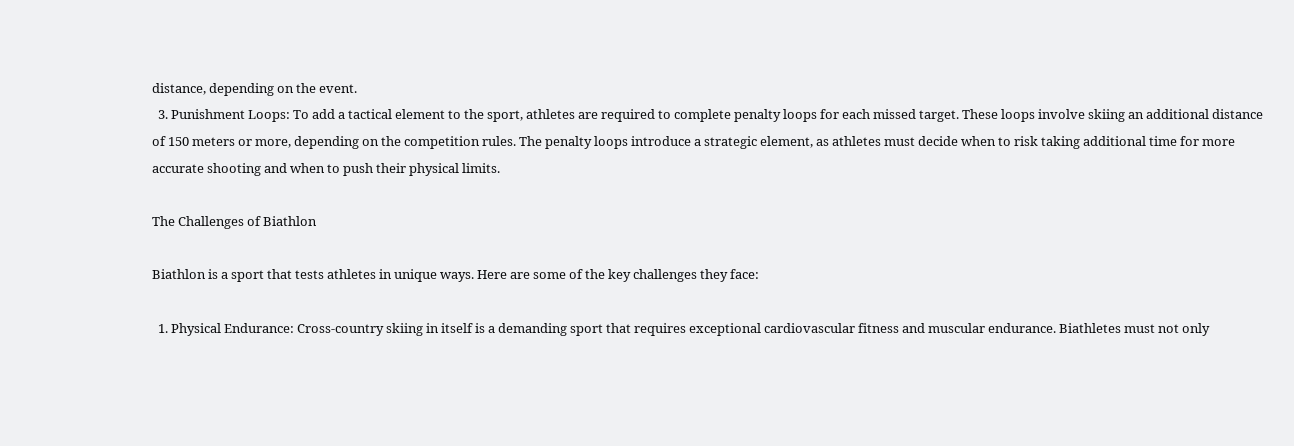distance, depending on the event.
  3. Punishment Loops: To add a tactical element to the sport, athletes are required to complete penalty loops for each missed target. These loops involve skiing an additional distance of 150 meters or more, depending on the competition rules. The penalty loops introduce a strategic element, as athletes must decide when to risk taking additional time for more accurate shooting and when to push their physical limits.

The Challenges of Biathlon

Biathlon is a sport that tests athletes in unique ways. Here are some of the key challenges they face:

  1. Physical Endurance: Cross-country skiing in itself is a demanding sport that requires exceptional cardiovascular fitness and muscular endurance. Biathletes must not only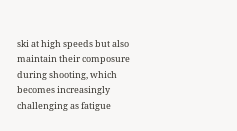ski at high speeds but also maintain their composure during shooting, which becomes increasingly challenging as fatigue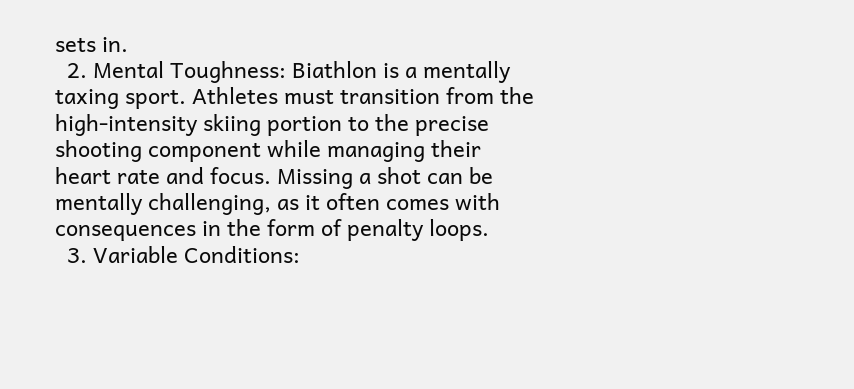sets in.
  2. Mental Toughness: Biathlon is a mentally taxing sport. Athletes must transition from the high-intensity skiing portion to the precise shooting component while managing their heart rate and focus. Missing a shot can be mentally challenging, as it often comes with consequences in the form of penalty loops.
  3. Variable Conditions: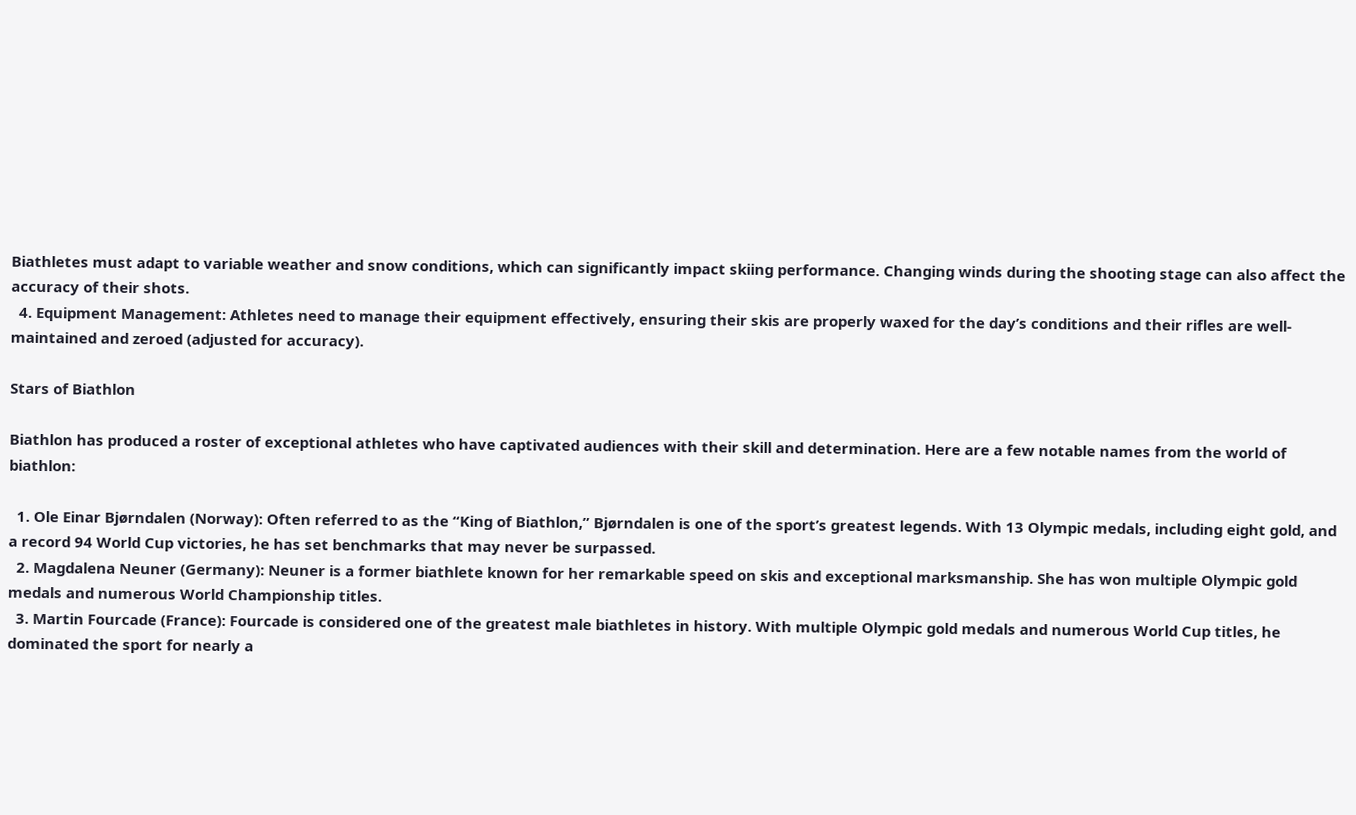Biathletes must adapt to variable weather and snow conditions, which can significantly impact skiing performance. Changing winds during the shooting stage can also affect the accuracy of their shots.
  4. Equipment Management: Athletes need to manage their equipment effectively, ensuring their skis are properly waxed for the day’s conditions and their rifles are well-maintained and zeroed (adjusted for accuracy).

Stars of Biathlon

Biathlon has produced a roster of exceptional athletes who have captivated audiences with their skill and determination. Here are a few notable names from the world of biathlon:

  1. Ole Einar Bjørndalen (Norway): Often referred to as the “King of Biathlon,” Bjørndalen is one of the sport’s greatest legends. With 13 Olympic medals, including eight gold, and a record 94 World Cup victories, he has set benchmarks that may never be surpassed.
  2. Magdalena Neuner (Germany): Neuner is a former biathlete known for her remarkable speed on skis and exceptional marksmanship. She has won multiple Olympic gold medals and numerous World Championship titles.
  3. Martin Fourcade (France): Fourcade is considered one of the greatest male biathletes in history. With multiple Olympic gold medals and numerous World Cup titles, he dominated the sport for nearly a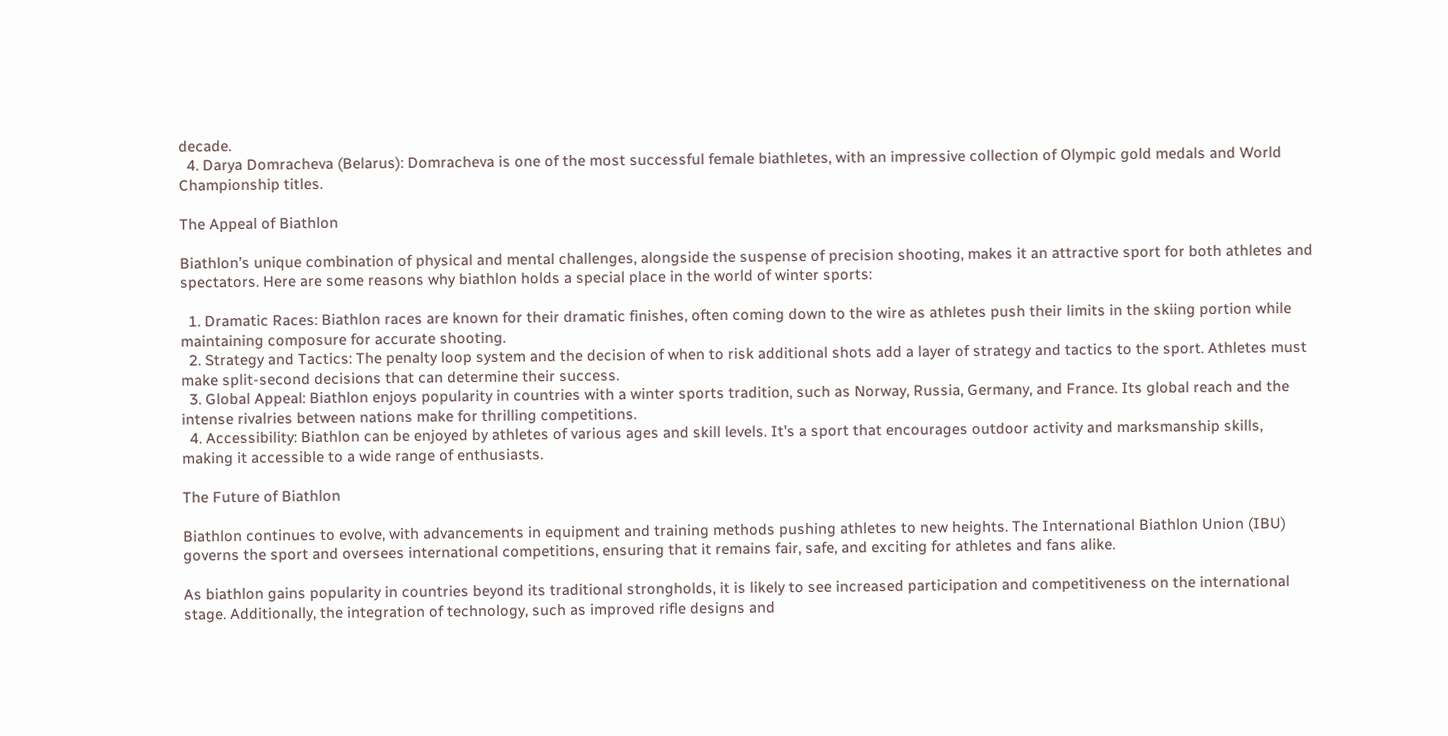decade.
  4. Darya Domracheva (Belarus): Domracheva is one of the most successful female biathletes, with an impressive collection of Olympic gold medals and World Championship titles.

The Appeal of Biathlon

Biathlon’s unique combination of physical and mental challenges, alongside the suspense of precision shooting, makes it an attractive sport for both athletes and spectators. Here are some reasons why biathlon holds a special place in the world of winter sports:

  1. Dramatic Races: Biathlon races are known for their dramatic finishes, often coming down to the wire as athletes push their limits in the skiing portion while maintaining composure for accurate shooting.
  2. Strategy and Tactics: The penalty loop system and the decision of when to risk additional shots add a layer of strategy and tactics to the sport. Athletes must make split-second decisions that can determine their success.
  3. Global Appeal: Biathlon enjoys popularity in countries with a winter sports tradition, such as Norway, Russia, Germany, and France. Its global reach and the intense rivalries between nations make for thrilling competitions.
  4. Accessibility: Biathlon can be enjoyed by athletes of various ages and skill levels. It’s a sport that encourages outdoor activity and marksmanship skills, making it accessible to a wide range of enthusiasts.

The Future of Biathlon

Biathlon continues to evolve, with advancements in equipment and training methods pushing athletes to new heights. The International Biathlon Union (IBU) governs the sport and oversees international competitions, ensuring that it remains fair, safe, and exciting for athletes and fans alike.

As biathlon gains popularity in countries beyond its traditional strongholds, it is likely to see increased participation and competitiveness on the international stage. Additionally, the integration of technology, such as improved rifle designs and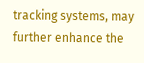tracking systems, may further enhance the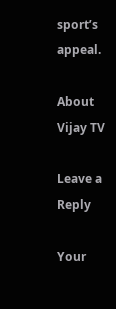sport’s appeal.

About Vijay TV

Leave a Reply

Your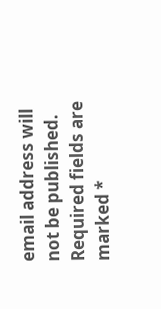email address will not be published. Required fields are marked *